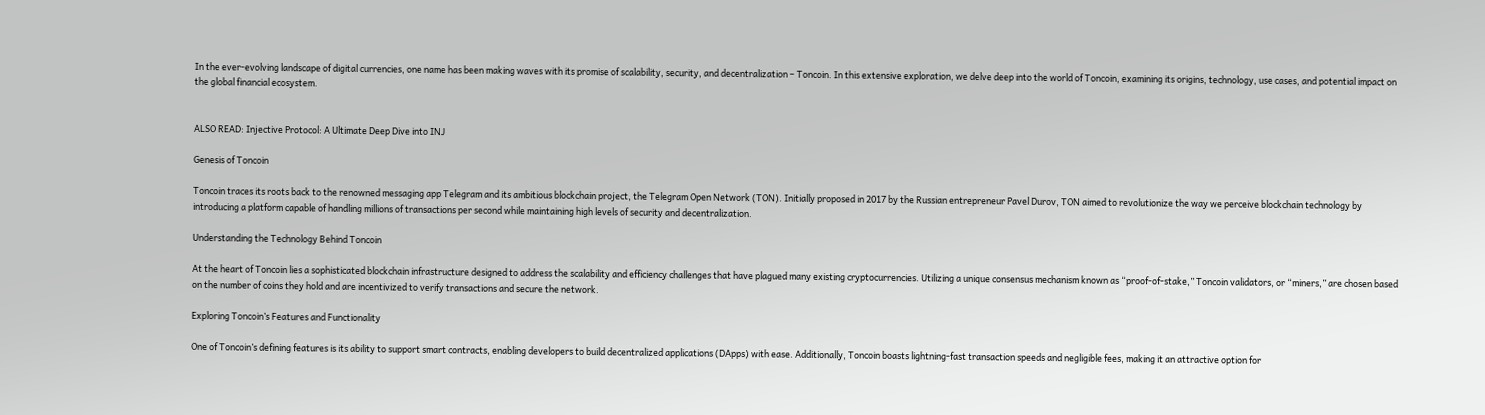In the ever-evolving landscape of digital currencies, one name has been making waves with its promise of scalability, security, and decentralization – Toncoin. In this extensive exploration, we delve deep into the world of Toncoin, examining its origins, technology, use cases, and potential impact on the global financial ecosystem.


ALSO READ: Injective Protocol: A Ultimate Deep Dive into INJ

Genesis of Toncoin

Toncoin traces its roots back to the renowned messaging app Telegram and its ambitious blockchain project, the Telegram Open Network (TON). Initially proposed in 2017 by the Russian entrepreneur Pavel Durov, TON aimed to revolutionize the way we perceive blockchain technology by introducing a platform capable of handling millions of transactions per second while maintaining high levels of security and decentralization.

Understanding the Technology Behind Toncoin

At the heart of Toncoin lies a sophisticated blockchain infrastructure designed to address the scalability and efficiency challenges that have plagued many existing cryptocurrencies. Utilizing a unique consensus mechanism known as “proof-of-stake,” Toncoin validators, or “miners,” are chosen based on the number of coins they hold and are incentivized to verify transactions and secure the network.

Exploring Toncoin’s Features and Functionality

One of Toncoin’s defining features is its ability to support smart contracts, enabling developers to build decentralized applications (DApps) with ease. Additionally, Toncoin boasts lightning-fast transaction speeds and negligible fees, making it an attractive option for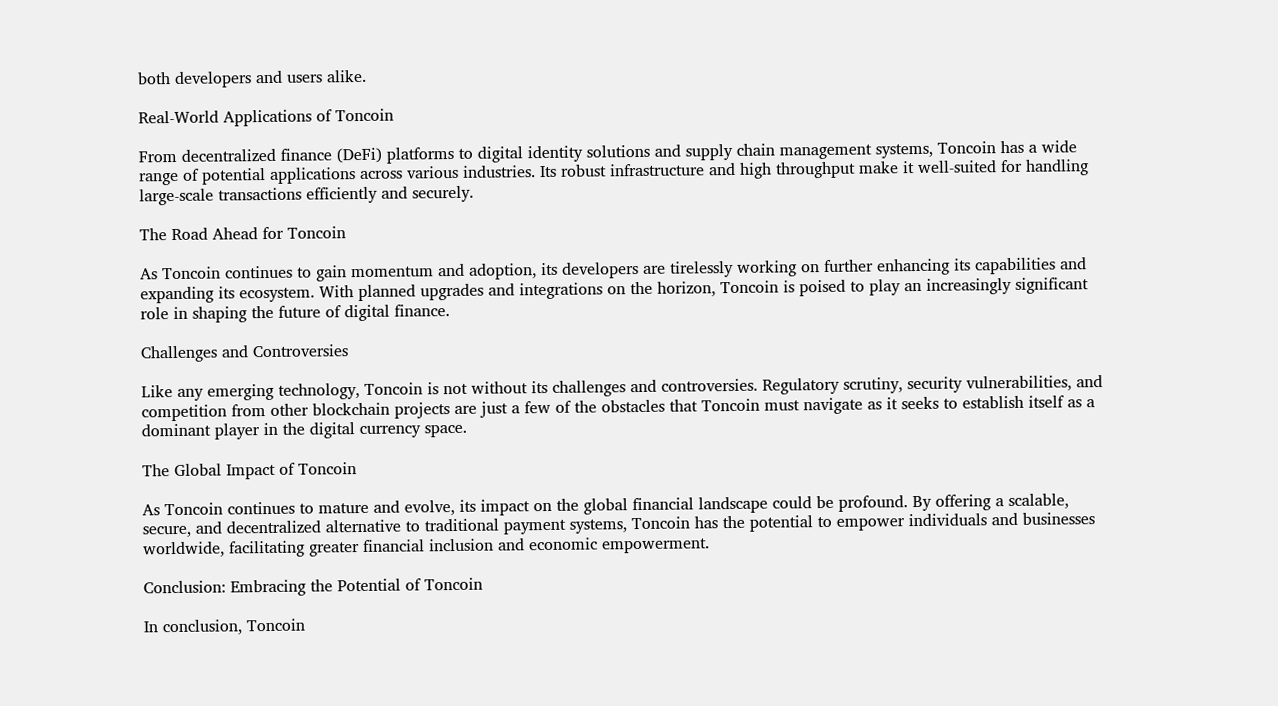both developers and users alike.

Real-World Applications of Toncoin

From decentralized finance (DeFi) platforms to digital identity solutions and supply chain management systems, Toncoin has a wide range of potential applications across various industries. Its robust infrastructure and high throughput make it well-suited for handling large-scale transactions efficiently and securely.

The Road Ahead for Toncoin

As Toncoin continues to gain momentum and adoption, its developers are tirelessly working on further enhancing its capabilities and expanding its ecosystem. With planned upgrades and integrations on the horizon, Toncoin is poised to play an increasingly significant role in shaping the future of digital finance.

Challenges and Controversies

Like any emerging technology, Toncoin is not without its challenges and controversies. Regulatory scrutiny, security vulnerabilities, and competition from other blockchain projects are just a few of the obstacles that Toncoin must navigate as it seeks to establish itself as a dominant player in the digital currency space.

The Global Impact of Toncoin

As Toncoin continues to mature and evolve, its impact on the global financial landscape could be profound. By offering a scalable, secure, and decentralized alternative to traditional payment systems, Toncoin has the potential to empower individuals and businesses worldwide, facilitating greater financial inclusion and economic empowerment.

Conclusion: Embracing the Potential of Toncoin

In conclusion, Toncoin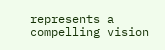represents a compelling vision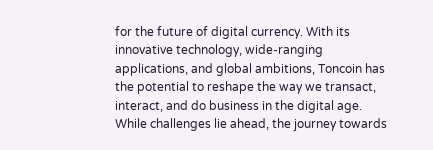for the future of digital currency. With its innovative technology, wide-ranging applications, and global ambitions, Toncoin has the potential to reshape the way we transact, interact, and do business in the digital age. While challenges lie ahead, the journey towards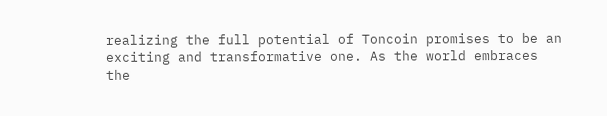realizing the full potential of Toncoin promises to be an exciting and transformative one. As the world embraces the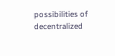possibilities of decentralized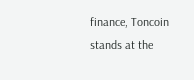finance, Toncoin stands at the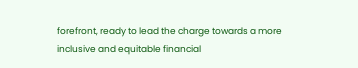forefront, ready to lead the charge towards a more inclusive and equitable financial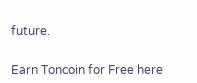future.


Earn Toncoin for Free here